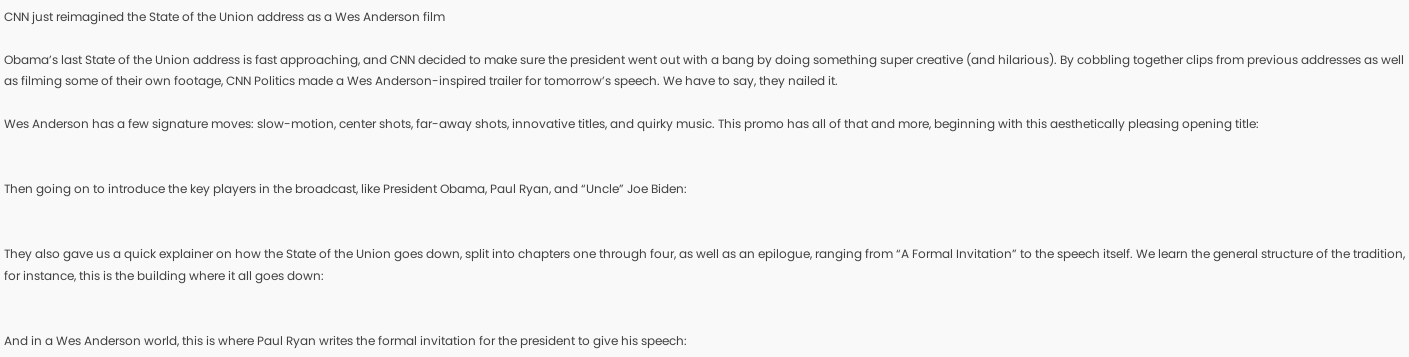CNN just reimagined the State of the Union address as a Wes Anderson film

Obama’s last State of the Union address is fast approaching, and CNN decided to make sure the president went out with a bang by doing something super creative (and hilarious). By cobbling together clips from previous addresses as well as filming some of their own footage, CNN Politics made a Wes Anderson-inspired trailer for tomorrow’s speech. We have to say, they nailed it.

Wes Anderson has a few signature moves: slow-motion, center shots, far-away shots, innovative titles, and quirky music. This promo has all of that and more, beginning with this aesthetically pleasing opening title:


Then going on to introduce the key players in the broadcast, like President Obama, Paul Ryan, and “Uncle” Joe Biden:


They also gave us a quick explainer on how the State of the Union goes down, split into chapters one through four, as well as an epilogue, ranging from “A Formal Invitation” to the speech itself. We learn the general structure of the tradition, for instance, this is the building where it all goes down:


And in a Wes Anderson world, this is where Paul Ryan writes the formal invitation for the president to give his speech: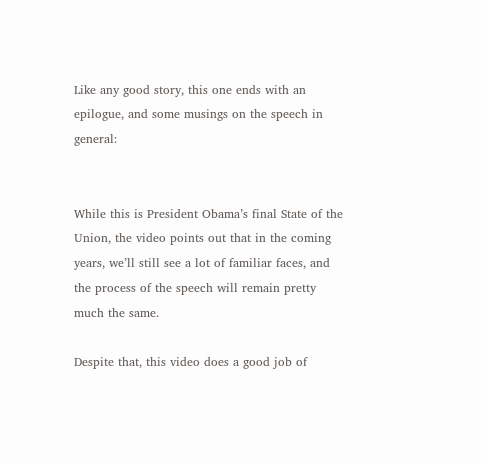Like any good story, this one ends with an epilogue, and some musings on the speech in general:


While this is President Obama’s final State of the Union, the video points out that in the coming years, we’ll still see a lot of familiar faces, and the process of the speech will remain pretty much the same.

Despite that, this video does a good job of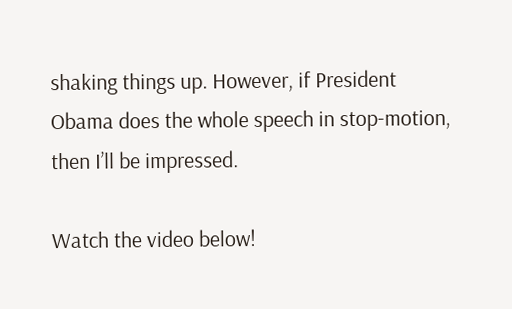shaking things up. However, if President Obama does the whole speech in stop-motion, then I’ll be impressed.

Watch the video below!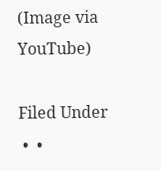(Image via YouTube)

Filed Under
 •  •